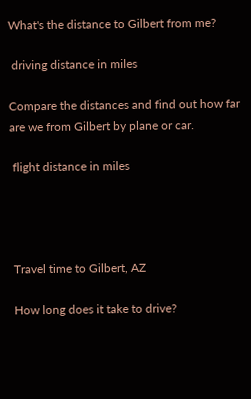What's the distance to Gilbert from me?

 driving distance in miles

Compare the distances and find out how far are we from Gilbert by plane or car.

 flight distance in miles




 Travel time to Gilbert, AZ

 How long does it take to drive?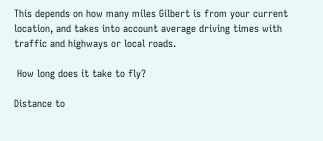This depends on how many miles Gilbert is from your current location, and takes into account average driving times with traffic and highways or local roads.

 How long does it take to fly?

Distance to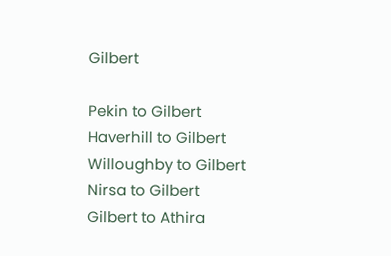Gilbert

Pekin to Gilbert
Haverhill to Gilbert
Willoughby to Gilbert
Nirsa to Gilbert
Gilbert to Athira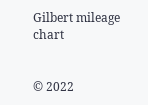Gilbert mileage chart


© 2022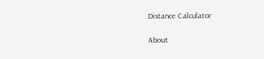Distance Calculator

About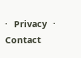·   Privacy   ·   Contact